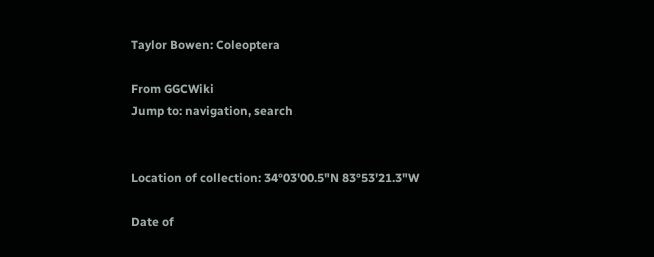Taylor Bowen: Coleoptera

From GGCWiki
Jump to: navigation, search


Location of collection: 34°03'00.5"N 83°53'21.3"W

Date of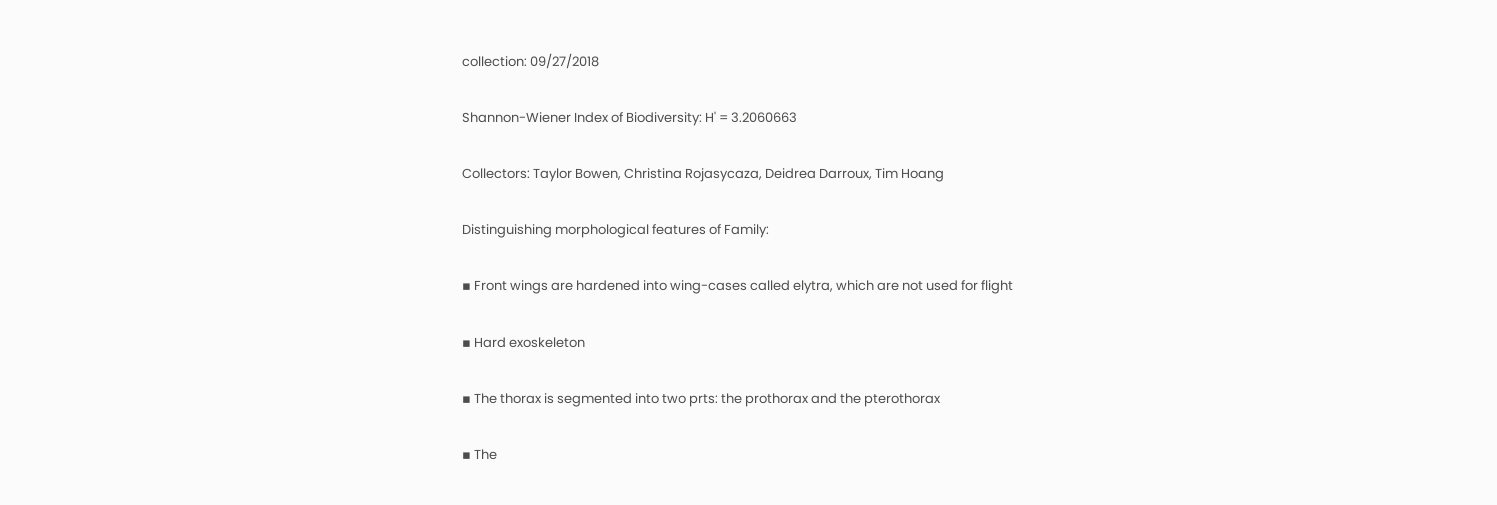collection: 09/27/2018

Shannon-Wiener Index of Biodiversity: H' = 3.2060663

Collectors: Taylor Bowen, Christina Rojasycaza, Deidrea Darroux, Tim Hoang

Distinguishing morphological features of Family:

▪ Front wings are hardened into wing-cases called elytra, which are not used for flight

▪ Hard exoskeleton

▪ The thorax is segmented into two prts: the prothorax and the pterothorax

▪ The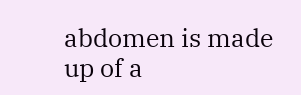abdomen is made up of a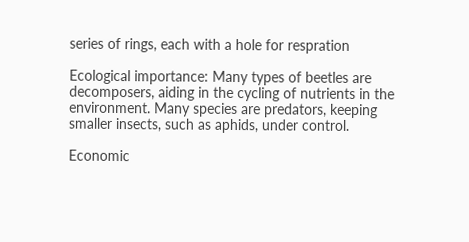series of rings, each with a hole for respration

Ecological importance: Many types of beetles are decomposers, aiding in the cycling of nutrients in the environment. Many species are predators, keeping smaller insects, such as aphids, under control.

Economic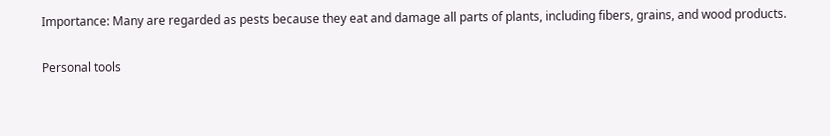Importance: Many are regarded as pests because they eat and damage all parts of plants, including fibers, grains, and wood products.

Personal tools